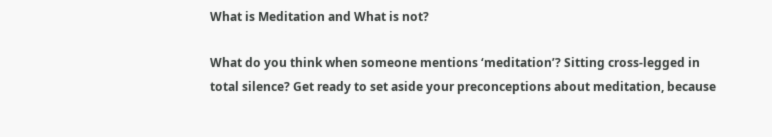What is Meditation and What is not?

What do you think when someone mentions ‘meditation’? Sitting cross-legged in total silence? Get ready to set aside your preconceptions about meditation, because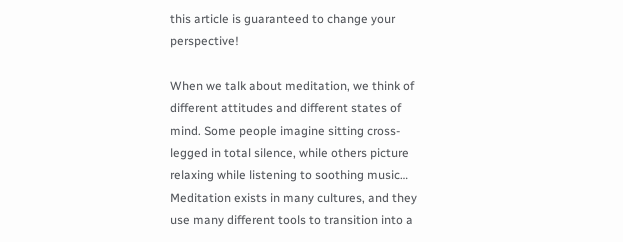this article is guaranteed to change your perspective!

When we talk about meditation, we think of different attitudes and different states of mind. Some people imagine sitting cross-legged in total silence, while others picture relaxing while listening to soothing music… Meditation exists in many cultures, and they use many different tools to transition into a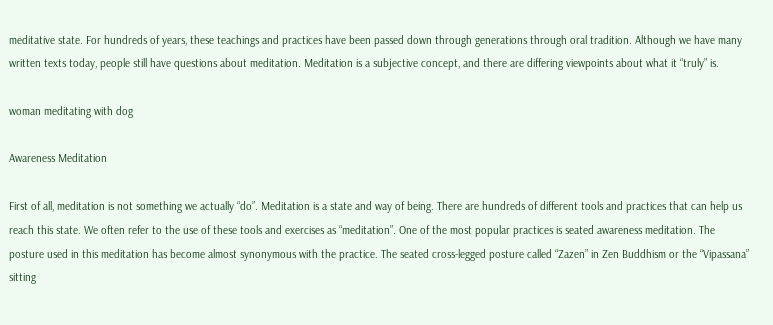meditative state. For hundreds of years, these teachings and practices have been passed down through generations through oral tradition. Although we have many written texts today, people still have questions about meditation. Meditation is a subjective concept, and there are differing viewpoints about what it “truly” is.

woman meditating with dog

Awareness Meditation

First of all, meditation is not something we actually “do”. Meditation is a state and way of being. There are hundreds of different tools and practices that can help us reach this state. We often refer to the use of these tools and exercises as “meditation”. One of the most popular practices is seated awareness meditation. The posture used in this meditation has become almost synonymous with the practice. The seated cross-legged posture called “Zazen” in Zen Buddhism or the “Vipassana” sitting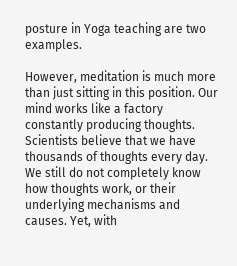posture in Yoga teaching are two examples.

However, meditation is much more than just sitting in this position. Our mind works like a factory constantly producing thoughts. Scientists believe that we have thousands of thoughts every day. We still do not completely know how thoughts work, or their underlying mechanisms and causes. Yet, with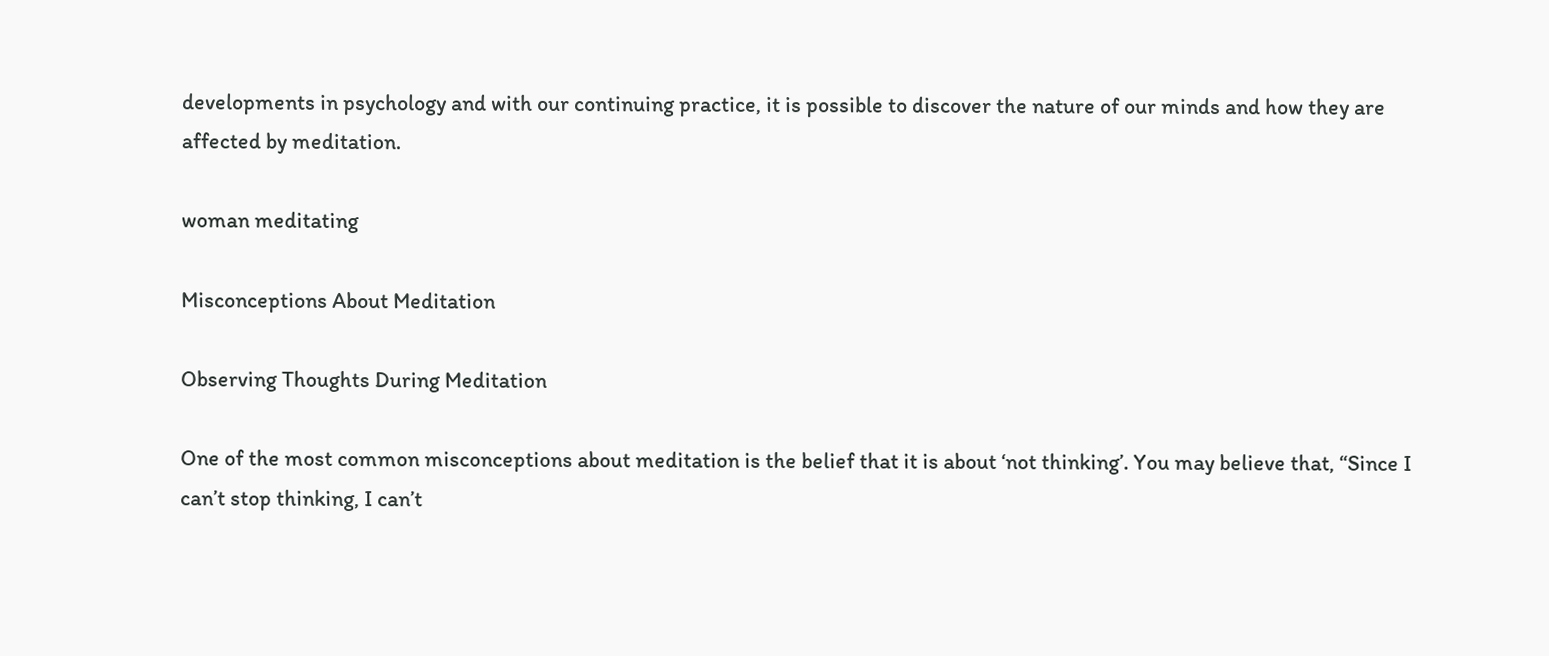developments in psychology and with our continuing practice, it is possible to discover the nature of our minds and how they are affected by meditation.

woman meditating

Misconceptions About Meditation

Observing Thoughts During Meditation

One of the most common misconceptions about meditation is the belief that it is about ‘not thinking’. You may believe that, “Since I can’t stop thinking, I can’t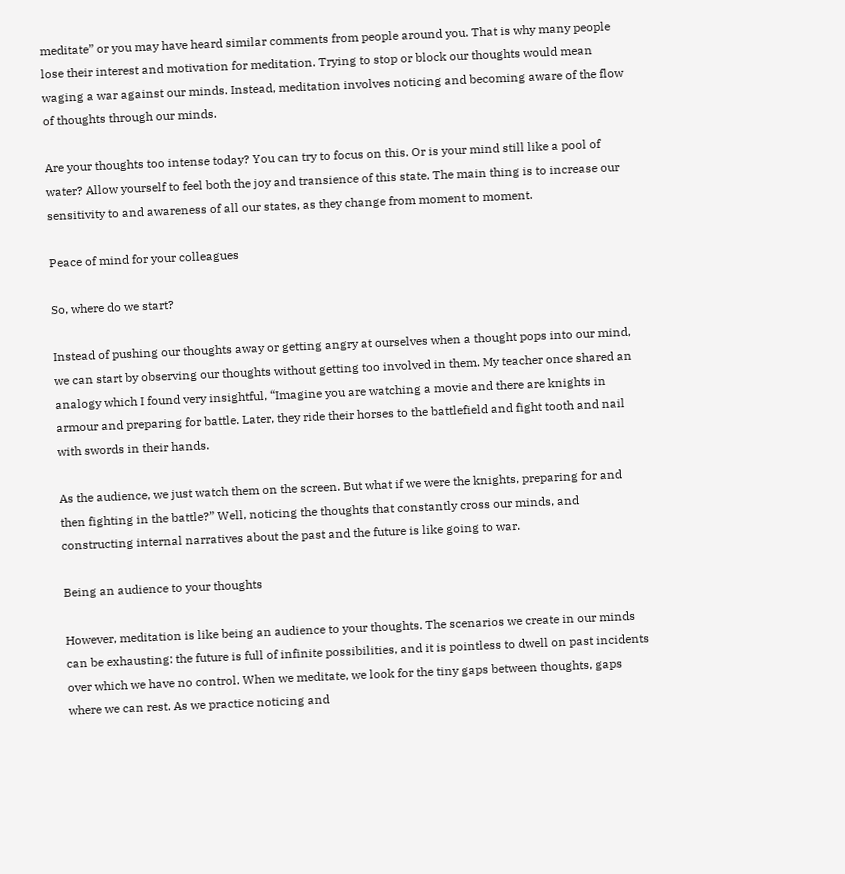meditate” or you may have heard similar comments from people around you. That is why many people lose their interest and motivation for meditation. Trying to stop or block our thoughts would mean waging a war against our minds. Instead, meditation involves noticing and becoming aware of the flow of thoughts through our minds.

Are your thoughts too intense today? You can try to focus on this. Or is your mind still like a pool of water? Allow yourself to feel both the joy and transience of this state. The main thing is to increase our sensitivity to and awareness of all our states, as they change from moment to moment.

Peace of mind for your colleagues

So, where do we start?

Instead of pushing our thoughts away or getting angry at ourselves when a thought pops into our mind, we can start by observing our thoughts without getting too involved in them. My teacher once shared an analogy which I found very insightful, “Imagine you are watching a movie and there are knights in armour and preparing for battle. Later, they ride their horses to the battlefield and fight tooth and nail with swords in their hands.

As the audience, we just watch them on the screen. But what if we were the knights, preparing for and then fighting in the battle?” Well, noticing the thoughts that constantly cross our minds, and constructing internal narratives about the past and the future is like going to war.

Being an audience to your thoughts

However, meditation is like being an audience to your thoughts. The scenarios we create in our minds can be exhausting: the future is full of infinite possibilities, and it is pointless to dwell on past incidents over which we have no control. When we meditate, we look for the tiny gaps between thoughts, gaps where we can rest. As we practice noticing and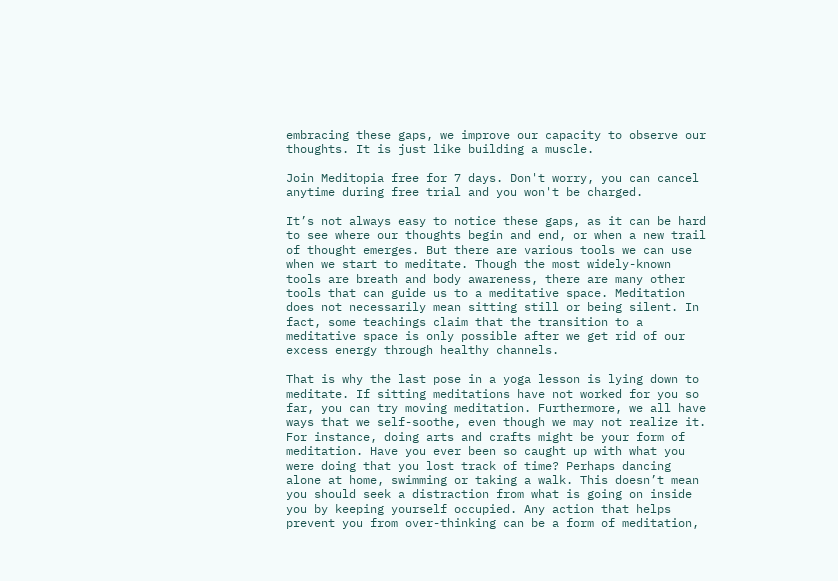embracing these gaps, we improve our capacity to observe our thoughts. It is just like building a muscle.

Join Meditopia free for 7 days. Don't worry, you can cancel anytime during free trial and you won't be charged.

It’s not always easy to notice these gaps, as it can be hard to see where our thoughts begin and end, or when a new trail of thought emerges. But there are various tools we can use when we start to meditate. Though the most widely-known tools are breath and body awareness, there are many other tools that can guide us to a meditative space. Meditation does not necessarily mean sitting still or being silent. In fact, some teachings claim that the transition to a meditative space is only possible after we get rid of our excess energy through healthy channels.

That is why the last pose in a yoga lesson is lying down to meditate. If sitting meditations have not worked for you so far, you can try moving meditation. Furthermore, we all have ways that we self-soothe, even though we may not realize it. For instance, doing arts and crafts might be your form of meditation. Have you ever been so caught up with what you were doing that you lost track of time? Perhaps dancing alone at home, swimming or taking a walk. This doesn’t mean you should seek a distraction from what is going on inside you by keeping yourself occupied. Any action that helps prevent you from over-thinking can be a form of meditation,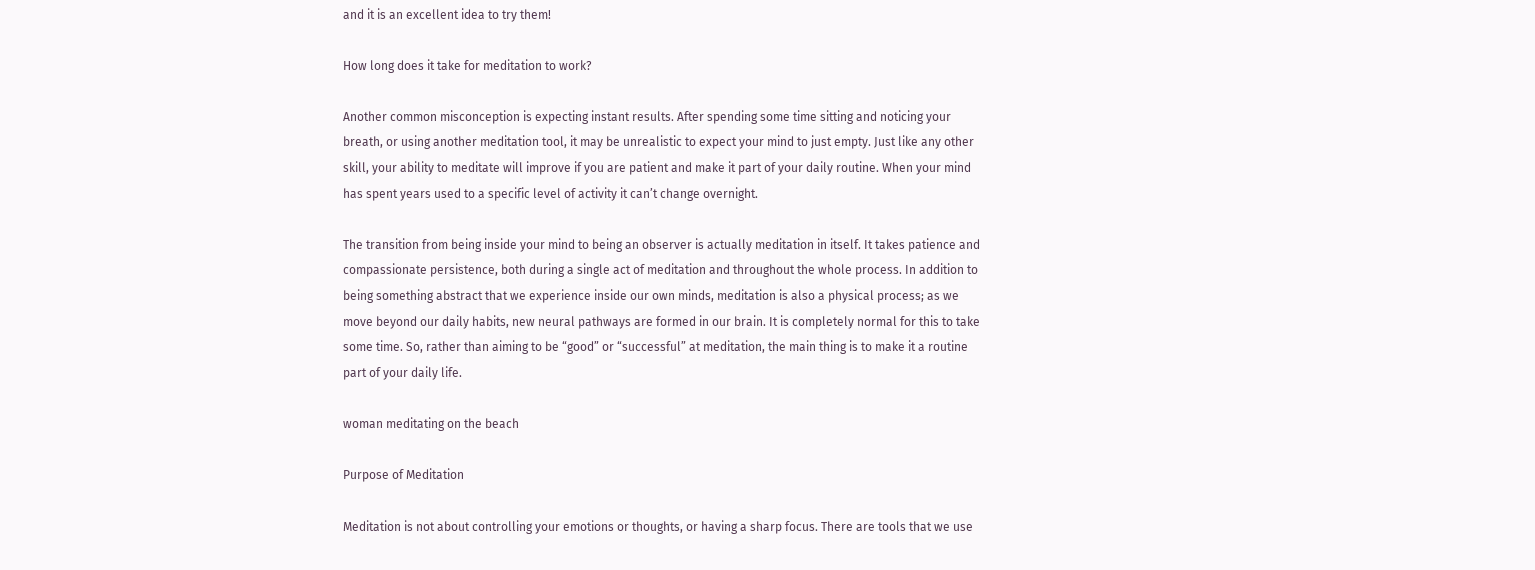and it is an excellent idea to try them!

How long does it take for meditation to work?

Another common misconception is expecting instant results. After spending some time sitting and noticing your breath, or using another meditation tool, it may be unrealistic to expect your mind to just empty. Just like any other skill, your ability to meditate will improve if you are patient and make it part of your daily routine. When your mind has spent years used to a specific level of activity it can’t change overnight.

The transition from being inside your mind to being an observer is actually meditation in itself. It takes patience and compassionate persistence, both during a single act of meditation and throughout the whole process. In addition to being something abstract that we experience inside our own minds, meditation is also a physical process; as we move beyond our daily habits, new neural pathways are formed in our brain. It is completely normal for this to take some time. So, rather than aiming to be “good” or “successful” at meditation, the main thing is to make it a routine part of your daily life.

woman meditating on the beach

Purpose of Meditation

Meditation is not about controlling your emotions or thoughts, or having a sharp focus. There are tools that we use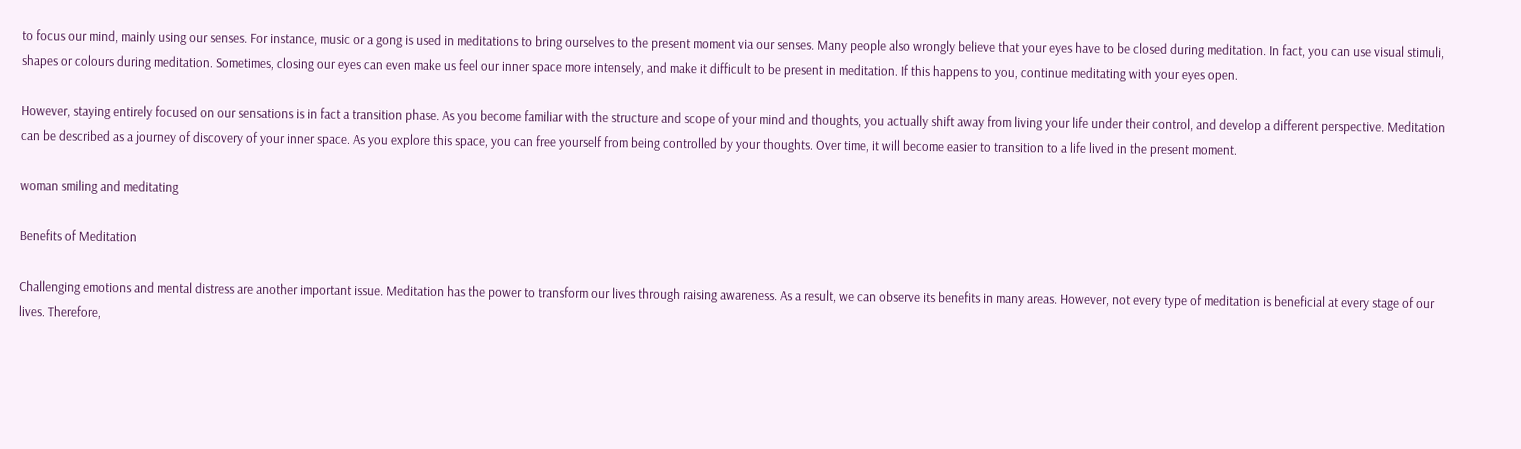to focus our mind, mainly using our senses. For instance, music or a gong is used in meditations to bring ourselves to the present moment via our senses. Many people also wrongly believe that your eyes have to be closed during meditation. In fact, you can use visual stimuli, shapes or colours during meditation. Sometimes, closing our eyes can even make us feel our inner space more intensely, and make it difficult to be present in meditation. If this happens to you, continue meditating with your eyes open.

However, staying entirely focused on our sensations is in fact a transition phase. As you become familiar with the structure and scope of your mind and thoughts, you actually shift away from living your life under their control, and develop a different perspective. Meditation can be described as a journey of discovery of your inner space. As you explore this space, you can free yourself from being controlled by your thoughts. Over time, it will become easier to transition to a life lived in the present moment.

woman smiling and meditating

Benefits of Meditation

Challenging emotions and mental distress are another important issue. Meditation has the power to transform our lives through raising awareness. As a result, we can observe its benefits in many areas. However, not every type of meditation is beneficial at every stage of our lives. Therefore,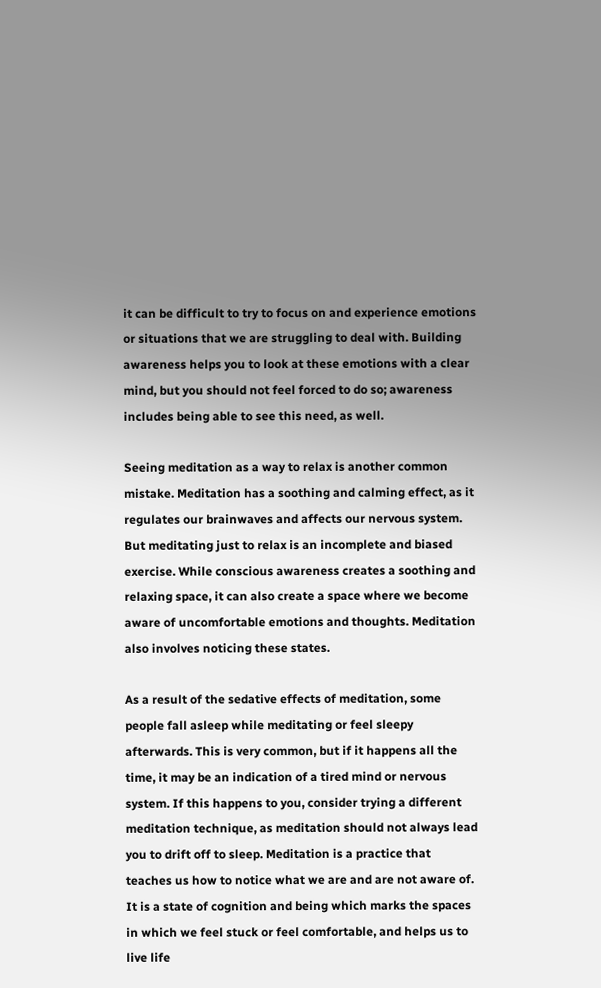it can be difficult to try to focus on and experience emotions or situations that we are struggling to deal with. Building awareness helps you to look at these emotions with a clear mind, but you should not feel forced to do so; awareness includes being able to see this need, as well.

Seeing meditation as a way to relax is another common mistake. Meditation has a soothing and calming effect, as it regulates our brainwaves and affects our nervous system. But meditating just to relax is an incomplete and biased exercise. While conscious awareness creates a soothing and relaxing space, it can also create a space where we become aware of uncomfortable emotions and thoughts. Meditation also involves noticing these states.

As a result of the sedative effects of meditation, some people fall asleep while meditating or feel sleepy afterwards. This is very common, but if it happens all the time, it may be an indication of a tired mind or nervous system. If this happens to you, consider trying a different meditation technique, as meditation should not always lead you to drift off to sleep. Meditation is a practice that teaches us how to notice what we are and are not aware of. It is a state of cognition and being which marks the spaces in which we feel stuck or feel comfortable, and helps us to live life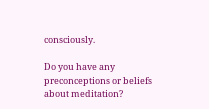consciously.

Do you have any preconceptions or beliefs about meditation?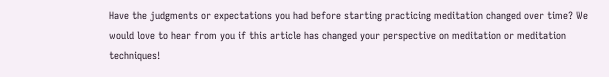Have the judgments or expectations you had before starting practicing meditation changed over time? We would love to hear from you if this article has changed your perspective on meditation or meditation techniques!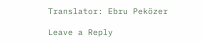Translator: Ebru Peközer

Leave a Reply